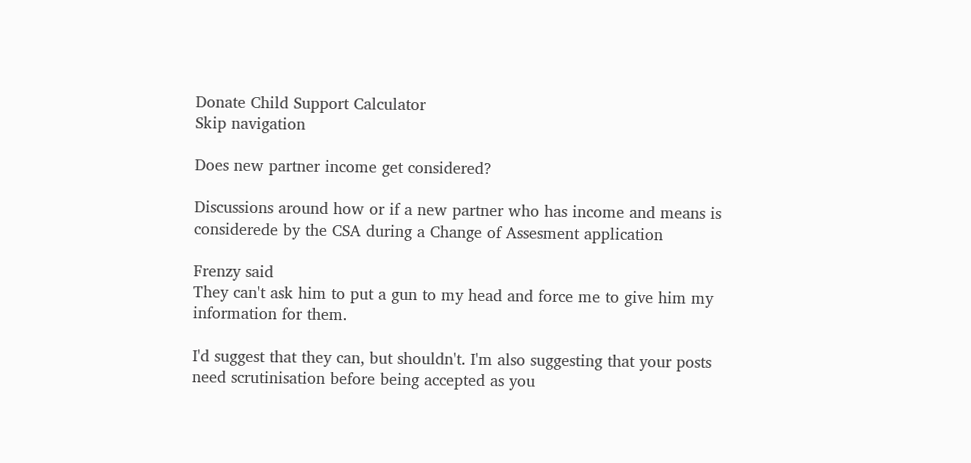Donate Child Support Calculator
Skip navigation

Does new partner income get considered?

Discussions around how or if a new partner who has income and means is considerede by the CSA during a Change of Assesment application

Frenzy said
They can't ask him to put a gun to my head and force me to give him my information for them.

I'd suggest that they can, but shouldn't. I'm also suggesting that your posts need scrutinisation before being accepted as you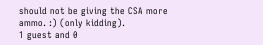should not be giving the CSA more ammo. :) (only kidding).
1 guest and 0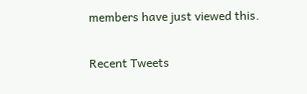members have just viewed this.

Recent Tweets